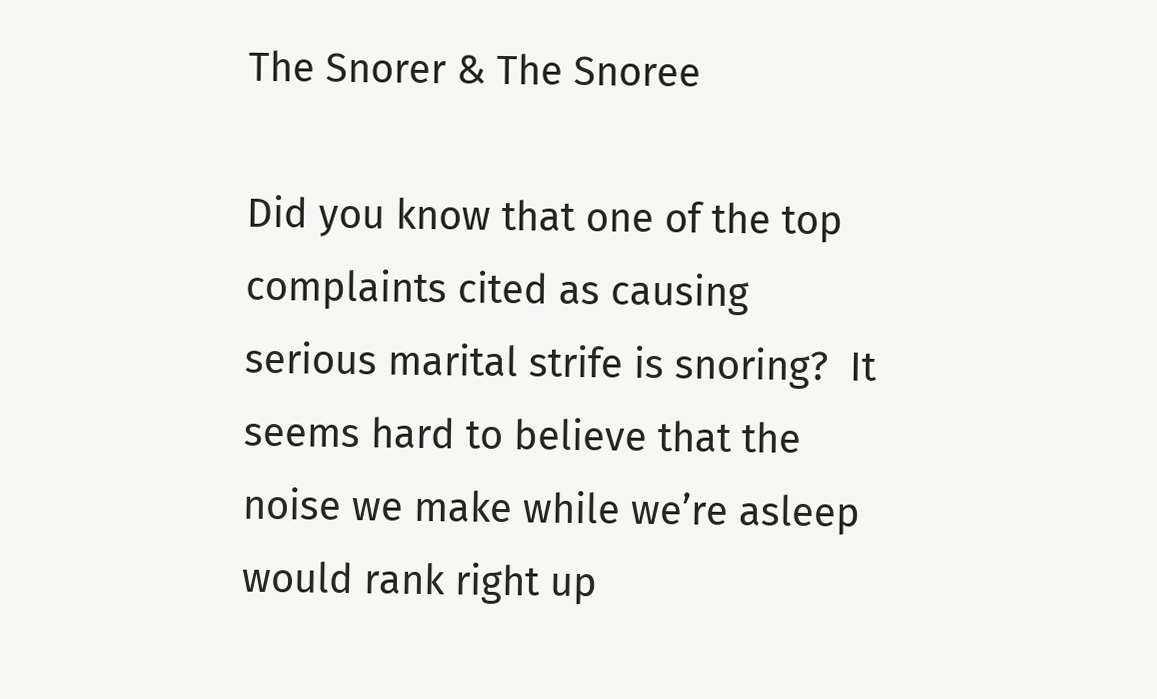The Snorer & The Snoree

Did you know that one of the top complaints cited as causing serious marital strife is snoring?  It seems hard to believe that the noise we make while we’re asleep would rank right up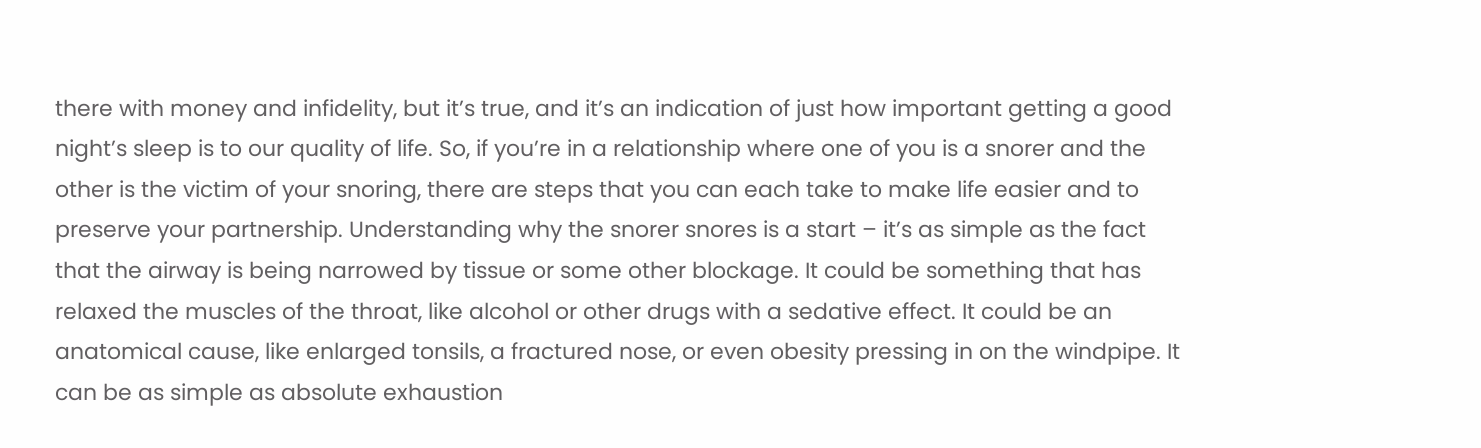there with money and infidelity, but it’s true, and it’s an indication of just how important getting a good night’s sleep is to our quality of life. So, if you’re in a relationship where one of you is a snorer and the other is the victim of your snoring, there are steps that you can each take to make life easier and to preserve your partnership. Understanding why the snorer snores is a start – it’s as simple as the fact that the airway is being narrowed by tissue or some other blockage. It could be something that has relaxed the muscles of the throat, like alcohol or other drugs with a sedative effect. It could be an anatomical cause, like enlarged tonsils, a fractured nose, or even obesity pressing in on the windpipe. It can be as simple as absolute exhaustion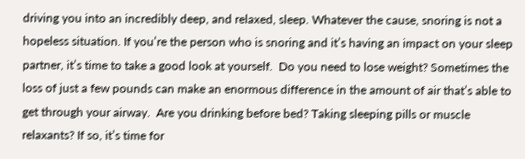driving you into an incredibly deep, and relaxed, sleep. Whatever the cause, snoring is not a hopeless situation. If you’re the person who is snoring and it’s having an impact on your sleep partner, it’s time to take a good look at yourself.  Do you need to lose weight? Sometimes the loss of just a few pounds can make an enormous difference in the amount of air that’s able to get through your airway.  Are you drinking before bed? Taking sleeping pills or muscle relaxants? If so, it’s time for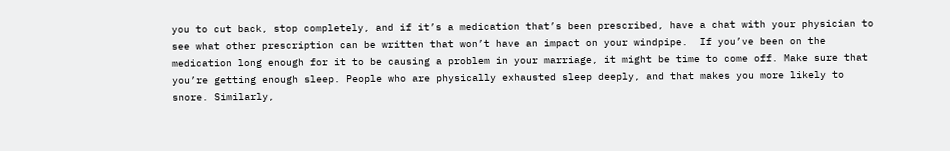you to cut back, stop completely, and if it’s a medication that’s been prescribed, have a chat with your physician to see what other prescription can be written that won’t have an impact on your windpipe.  If you’ve been on the medication long enough for it to be causing a problem in your marriage, it might be time to come off. Make sure that you’re getting enough sleep. People who are physically exhausted sleep deeply, and that makes you more likely to snore. Similarly,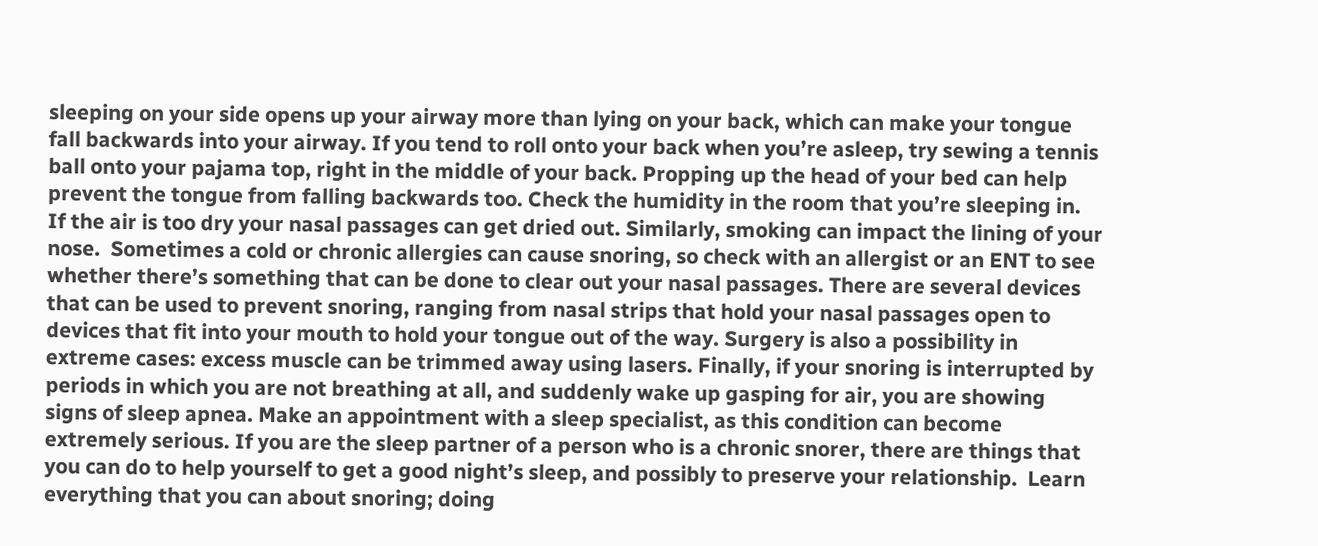sleeping on your side opens up your airway more than lying on your back, which can make your tongue fall backwards into your airway. If you tend to roll onto your back when you’re asleep, try sewing a tennis ball onto your pajama top, right in the middle of your back. Propping up the head of your bed can help prevent the tongue from falling backwards too. Check the humidity in the room that you’re sleeping in. If the air is too dry your nasal passages can get dried out. Similarly, smoking can impact the lining of your nose.  Sometimes a cold or chronic allergies can cause snoring, so check with an allergist or an ENT to see whether there’s something that can be done to clear out your nasal passages. There are several devices that can be used to prevent snoring, ranging from nasal strips that hold your nasal passages open to devices that fit into your mouth to hold your tongue out of the way. Surgery is also a possibility in extreme cases: excess muscle can be trimmed away using lasers. Finally, if your snoring is interrupted by periods in which you are not breathing at all, and suddenly wake up gasping for air, you are showing signs of sleep apnea. Make an appointment with a sleep specialist, as this condition can become extremely serious. If you are the sleep partner of a person who is a chronic snorer, there are things that you can do to help yourself to get a good night’s sleep, and possibly to preserve your relationship.  Learn everything that you can about snoring; doing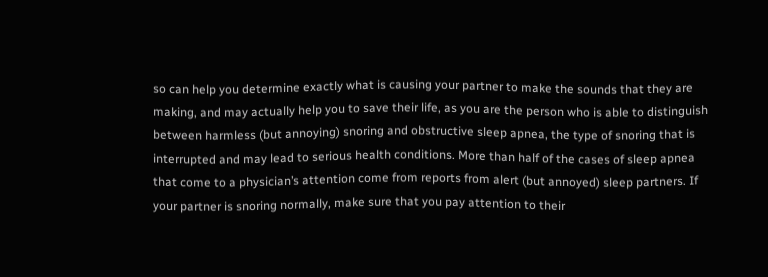so can help you determine exactly what is causing your partner to make the sounds that they are making, and may actually help you to save their life, as you are the person who is able to distinguish between harmless (but annoying) snoring and obstructive sleep apnea, the type of snoring that is interrupted and may lead to serious health conditions. More than half of the cases of sleep apnea that come to a physician’s attention come from reports from alert (but annoyed) sleep partners. If your partner is snoring normally, make sure that you pay attention to their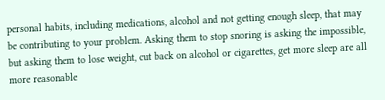personal habits, including medications, alcohol and not getting enough sleep, that may be contributing to your problem. Asking them to stop snoring is asking the impossible, but asking them to lose weight, cut back on alcohol or cigarettes, get more sleep are all more reasonable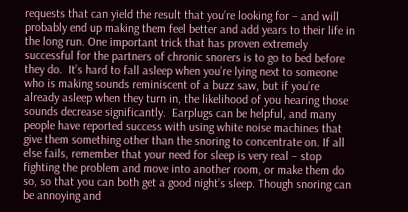requests that can yield the result that you’re looking for – and will probably end up making them feel better and add years to their life in the long run. One important trick that has proven extremely successful for the partners of chronic snorers is to go to bed before they do.  It’s hard to fall asleep when you’re lying next to someone who is making sounds reminiscent of a buzz saw, but if you’re already asleep when they turn in, the likelihood of you hearing those sounds decrease significantly.  Earplugs can be helpful, and many people have reported success with using white noise machines that give them something other than the snoring to concentrate on. If all else fails, remember that your need for sleep is very real – stop fighting the problem and move into another room, or make them do so, so that you can both get a good night’s sleep. Though snoring can be annoying and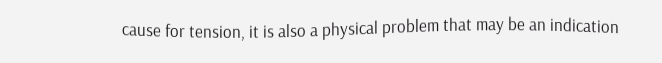cause for tension, it is also a physical problem that may be an indication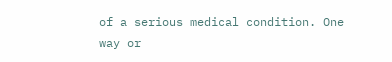of a serious medical condition. One way or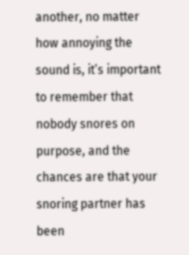another, no matter how annoying the sound is, it’s important to remember that nobody snores on purpose, and the chances are that your snoring partner has been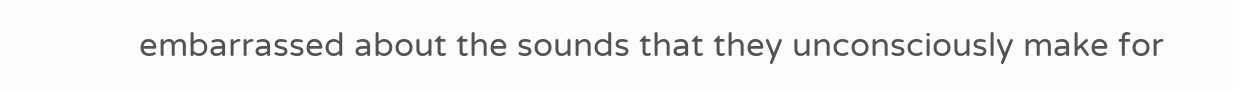embarrassed about the sounds that they unconsciously make for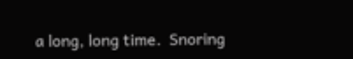a long, long time.  Snoring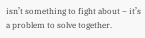isn’t something to fight about – it’s a problem to solve together.